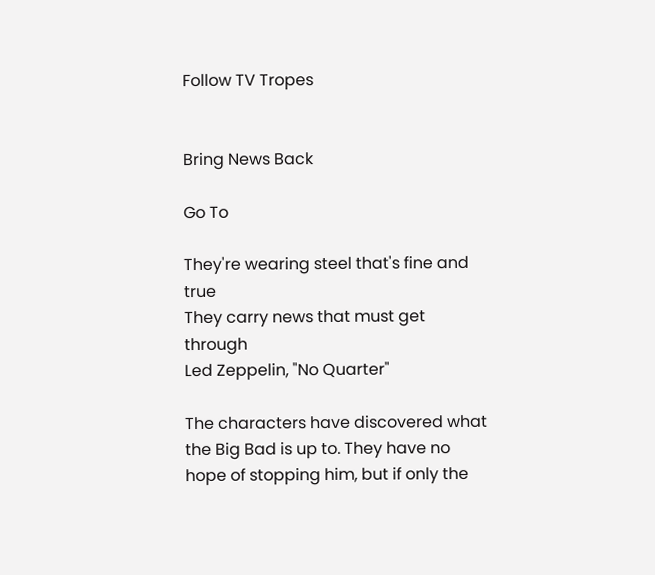Follow TV Tropes


Bring News Back

Go To

They're wearing steel that's fine and true
They carry news that must get through
Led Zeppelin, "No Quarter"

The characters have discovered what the Big Bad is up to. They have no hope of stopping him, but if only the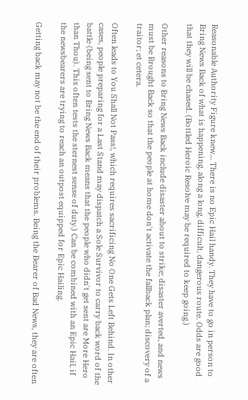Reasonable Authority Figure knew... There is no Epic Hail handy. They have to go in person to Bring News Back of what is happening, along a long, difficult, dangerous route. Odds are good that they will be chased. (Bottled Heroic Resolve may be required to keep going.)

Other reasons to Bring News Back include disaster about to strike; disaster averted, and news must be Brought Back so that the people at home don't activate the fallback plan; discovery of a traitor; et cetera.

Often leads to You Shall Not Pass!, which requires sacrificing No One Gets Left Behind. In other cases, people preparing for a Last Stand may dispatch a Sole Survivor to carry back word of the battle (being sent to Bring News Back means that the people who didn't get sent are More Hero than Thou). This often tests the sternest sense of duty.) Can be combined with an Epic Hail, if the newsbearers are trying to reach an outpost equipped for Epic Hailing.

Getting back may not be the end of their problems. Being the Bearer of Bad News, they are often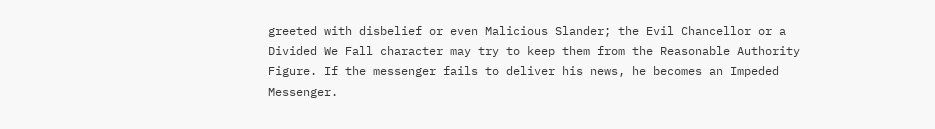greeted with disbelief or even Malicious Slander; the Evil Chancellor or a Divided We Fall character may try to keep them from the Reasonable Authority Figure. If the messenger fails to deliver his news, he becomes an Impeded Messenger.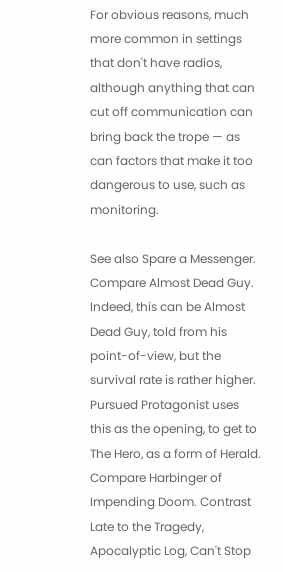For obvious reasons, much more common in settings that don't have radios, although anything that can cut off communication can bring back the trope — as can factors that make it too dangerous to use, such as monitoring.

See also Spare a Messenger. Compare Almost Dead Guy. Indeed, this can be Almost Dead Guy, told from his point-of-view, but the survival rate is rather higher. Pursued Protagonist uses this as the opening, to get to The Hero, as a form of Herald. Compare Harbinger of Impending Doom. Contrast Late to the Tragedy, Apocalyptic Log, Can't Stop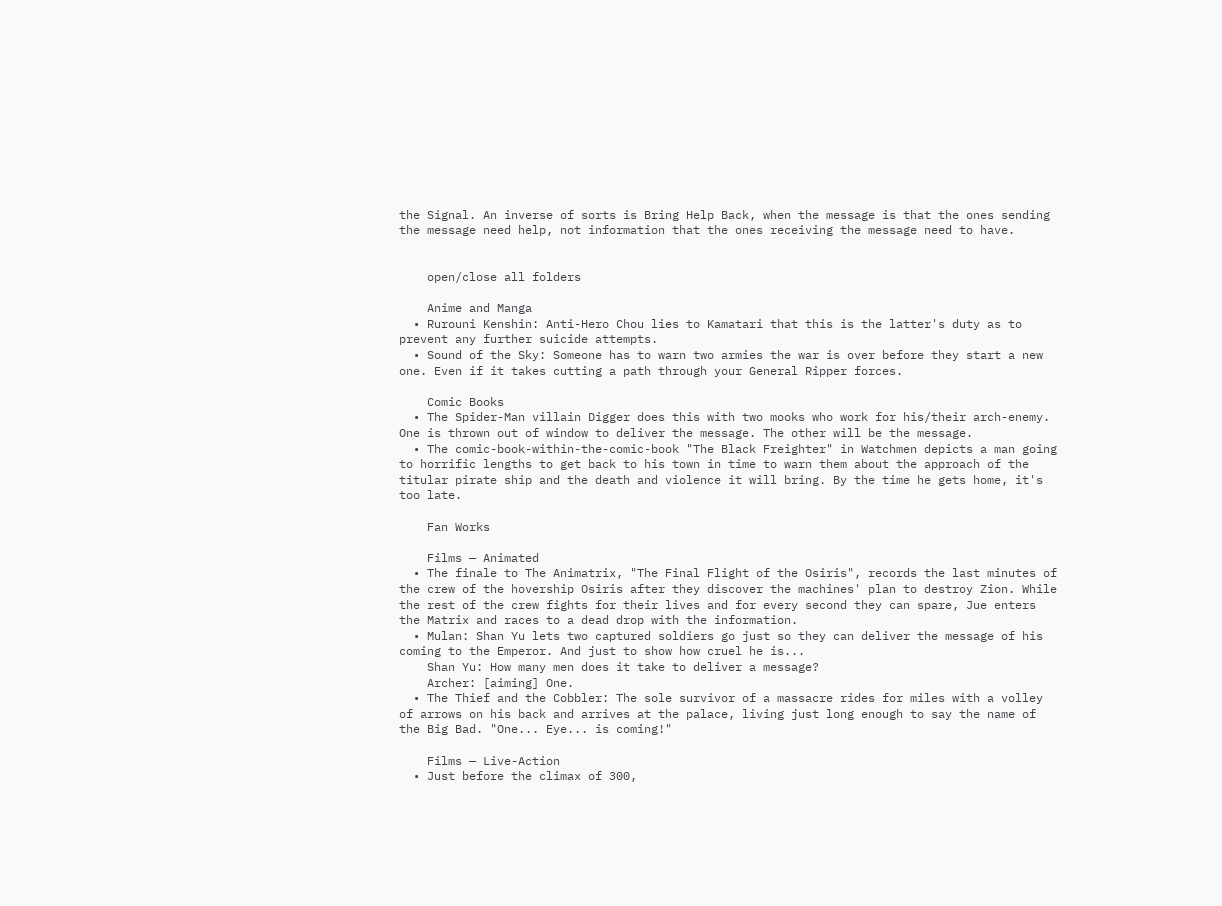the Signal. An inverse of sorts is Bring Help Back, when the message is that the ones sending the message need help, not information that the ones receiving the message need to have.


    open/close all folders

    Anime and Manga
  • Rurouni Kenshin: Anti-Hero Chou lies to Kamatari that this is the latter's duty as to prevent any further suicide attempts.
  • Sound of the Sky: Someone has to warn two armies the war is over before they start a new one. Even if it takes cutting a path through your General Ripper forces.

    Comic Books
  • The Spider-Man villain Digger does this with two mooks who work for his/their arch-enemy. One is thrown out of window to deliver the message. The other will be the message.
  • The comic-book-within-the-comic-book "The Black Freighter" in Watchmen depicts a man going to horrific lengths to get back to his town in time to warn them about the approach of the titular pirate ship and the death and violence it will bring. By the time he gets home, it's too late.

    Fan Works

    Films — Animated
  • The finale to The Animatrix, "The Final Flight of the Osiris", records the last minutes of the crew of the hovership Osiris after they discover the machines' plan to destroy Zion. While the rest of the crew fights for their lives and for every second they can spare, Jue enters the Matrix and races to a dead drop with the information.
  • Mulan: Shan Yu lets two captured soldiers go just so they can deliver the message of his coming to the Emperor. And just to show how cruel he is...
    Shan Yu: How many men does it take to deliver a message?
    Archer: [aiming] One.
  • The Thief and the Cobbler: The sole survivor of a massacre rides for miles with a volley of arrows on his back and arrives at the palace, living just long enough to say the name of the Big Bad. "One... Eye... is coming!"

    Films — Live-Action
  • Just before the climax of 300,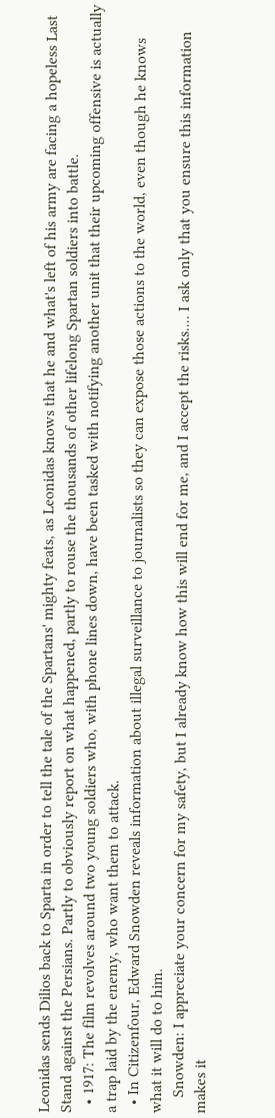Leonidas sends Dilios back to Sparta in order to tell the tale of the Spartans' mighty feats, as Leonidas knows that he and what's left of his army are facing a hopeless Last Stand against the Persians. Partly to obviously report on what happened, partly to rouse the thousands of other lifelong Spartan soldiers into battle.
  • 1917: The film revolves around two young soldiers who, with phone lines down, have been tasked with notifying another unit that their upcoming offensive is actually a trap laid by the enemy, who want them to attack.
  • In Citizenfour, Edward Snowden reveals information about illegal surveillance to journalists so they can expose those actions to the world, even though he knows what it will do to him.
    Snowden: I appreciate your concern for my safety, but I already know how this will end for me, and I accept the risks.... I ask only that you ensure this information makes it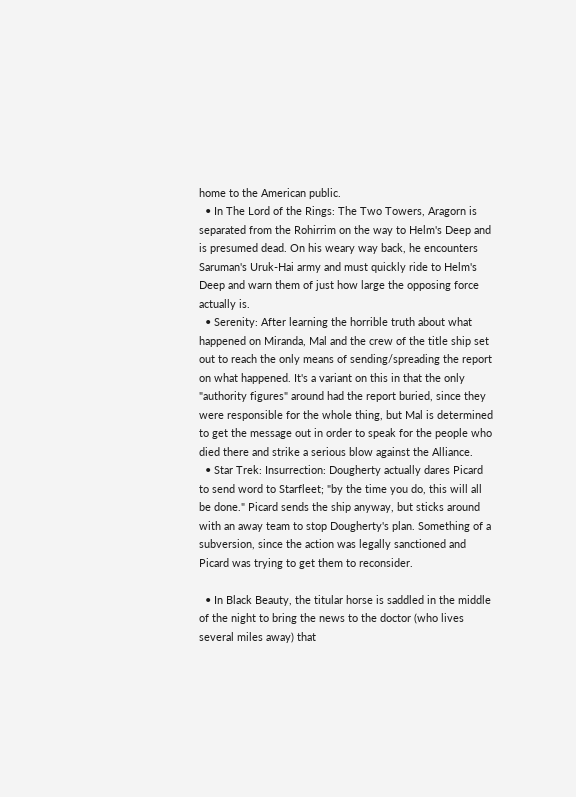home to the American public.
  • In The Lord of the Rings: The Two Towers, Aragorn is separated from the Rohirrim on the way to Helm's Deep and is presumed dead. On his weary way back, he encounters Saruman's Uruk-Hai army and must quickly ride to Helm's Deep and warn them of just how large the opposing force actually is.
  • Serenity: After learning the horrible truth about what happened on Miranda, Mal and the crew of the title ship set out to reach the only means of sending/spreading the report on what happened. It's a variant on this in that the only "authority figures" around had the report buried, since they were responsible for the whole thing, but Mal is determined to get the message out in order to speak for the people who died there and strike a serious blow against the Alliance.
  • Star Trek: Insurrection: Dougherty actually dares Picard to send word to Starfleet; "by the time you do, this will all be done." Picard sends the ship anyway, but sticks around with an away team to stop Dougherty's plan. Something of a subversion, since the action was legally sanctioned and Picard was trying to get them to reconsider.

  • In Black Beauty, the titular horse is saddled in the middle of the night to bring the news to the doctor (who lives several miles away) that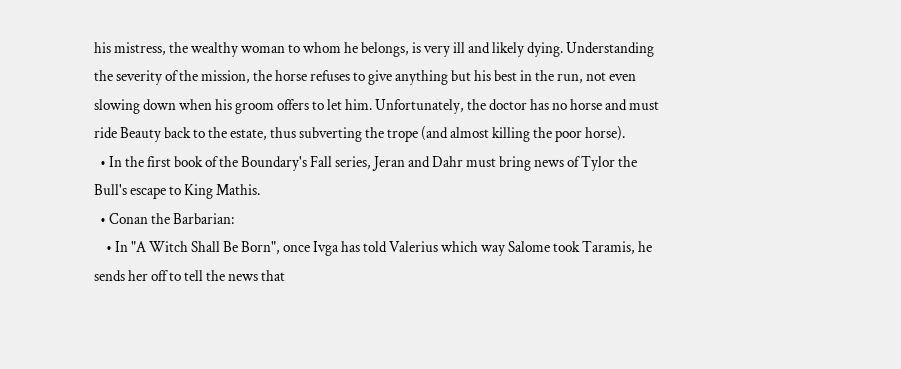his mistress, the wealthy woman to whom he belongs, is very ill and likely dying. Understanding the severity of the mission, the horse refuses to give anything but his best in the run, not even slowing down when his groom offers to let him. Unfortunately, the doctor has no horse and must ride Beauty back to the estate, thus subverting the trope (and almost killing the poor horse).
  • In the first book of the Boundary's Fall series, Jeran and Dahr must bring news of Tylor the Bull's escape to King Mathis.
  • Conan the Barbarian:
    • In "A Witch Shall Be Born", once Ivga has told Valerius which way Salome took Taramis, he sends her off to tell the news that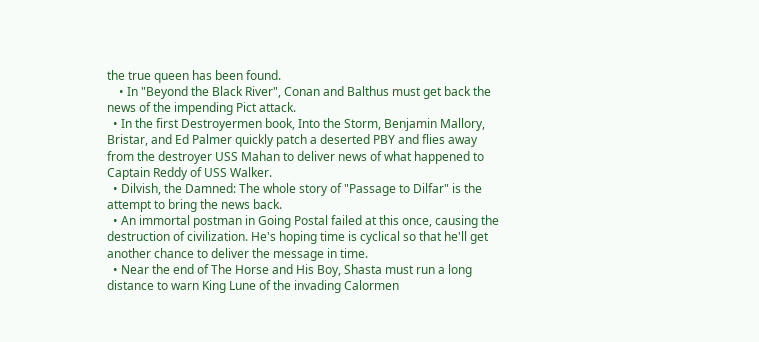the true queen has been found.
    • In "Beyond the Black River", Conan and Balthus must get back the news of the impending Pict attack.
  • In the first Destroyermen book, Into the Storm, Benjamin Mallory, Bristar, and Ed Palmer quickly patch a deserted PBY and flies away from the destroyer USS Mahan to deliver news of what happened to Captain Reddy of USS Walker.
  • Dilvish, the Damned: The whole story of "Passage to Dilfar" is the attempt to bring the news back.
  • An immortal postman in Going Postal failed at this once, causing the destruction of civilization. He's hoping time is cyclical so that he'll get another chance to deliver the message in time.
  • Near the end of The Horse and His Boy, Shasta must run a long distance to warn King Lune of the invading Calormen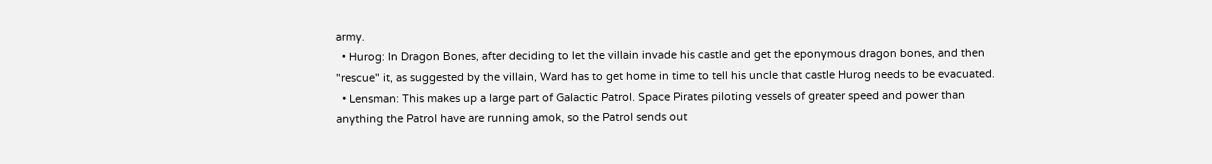army.
  • Hurog: In Dragon Bones, after deciding to let the villain invade his castle and get the eponymous dragon bones, and then "rescue" it, as suggested by the villain, Ward has to get home in time to tell his uncle that castle Hurog needs to be evacuated.
  • Lensman: This makes up a large part of Galactic Patrol. Space Pirates piloting vessels of greater speed and power than anything the Patrol have are running amok, so the Patrol sends out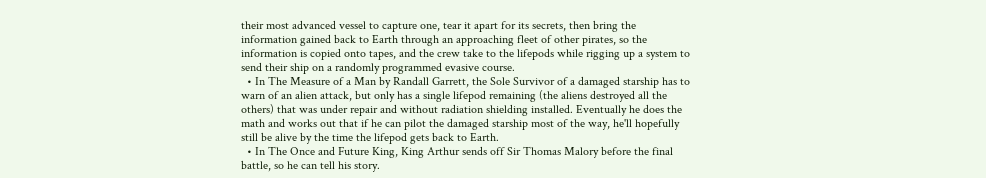their most advanced vessel to capture one, tear it apart for its secrets, then bring the information gained back to Earth through an approaching fleet of other pirates, so the information is copied onto tapes, and the crew take to the lifepods while rigging up a system to send their ship on a randomly programmed evasive course.
  • In The Measure of a Man by Randall Garrett, the Sole Survivor of a damaged starship has to warn of an alien attack, but only has a single lifepod remaining (the aliens destroyed all the others) that was under repair and without radiation shielding installed. Eventually he does the math and works out that if he can pilot the damaged starship most of the way, he'll hopefully still be alive by the time the lifepod gets back to Earth.
  • In The Once and Future King, King Arthur sends off Sir Thomas Malory before the final battle, so he can tell his story.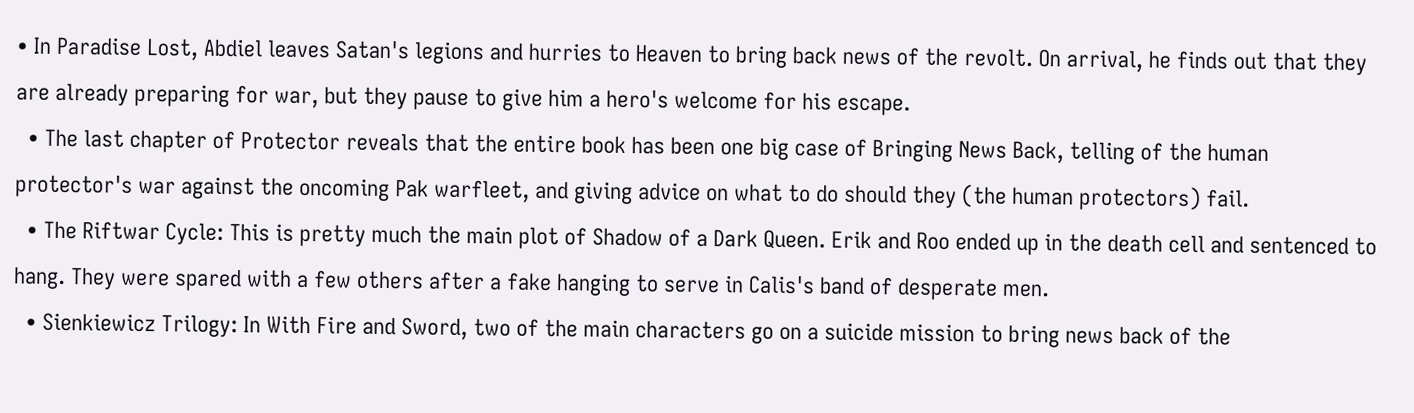• In Paradise Lost, Abdiel leaves Satan's legions and hurries to Heaven to bring back news of the revolt. On arrival, he finds out that they are already preparing for war, but they pause to give him a hero's welcome for his escape.
  • The last chapter of Protector reveals that the entire book has been one big case of Bringing News Back, telling of the human protector's war against the oncoming Pak warfleet, and giving advice on what to do should they (the human protectors) fail.
  • The Riftwar Cycle: This is pretty much the main plot of Shadow of a Dark Queen. Erik and Roo ended up in the death cell and sentenced to hang. They were spared with a few others after a fake hanging to serve in Calis's band of desperate men.
  • Sienkiewicz Trilogy: In With Fire and Sword, two of the main characters go on a suicide mission to bring news back of the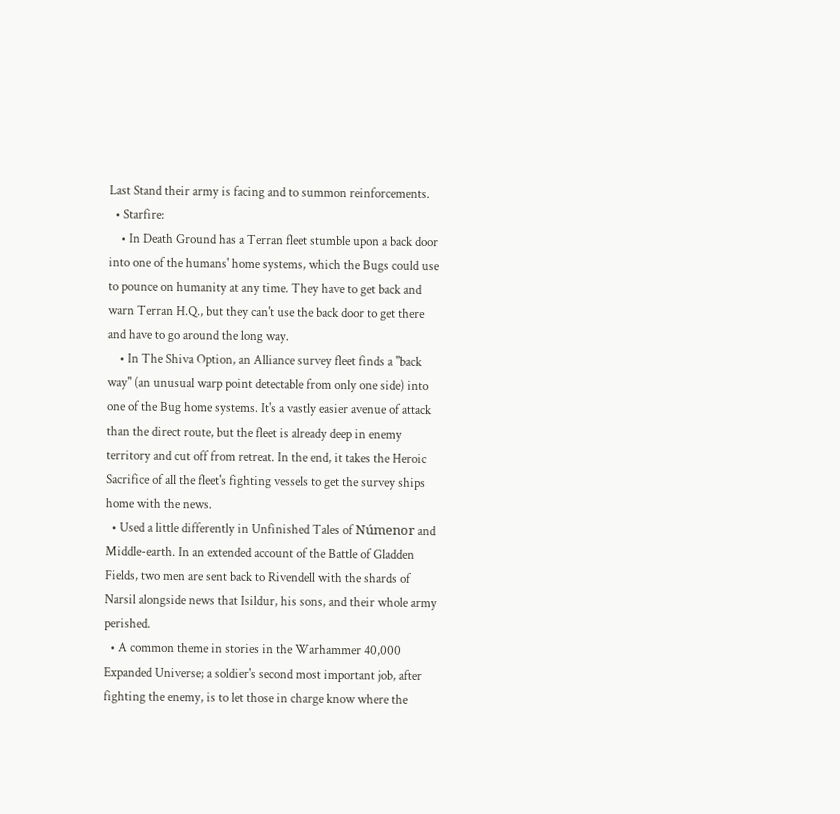Last Stand their army is facing and to summon reinforcements.
  • Starfire:
    • In Death Ground has a Terran fleet stumble upon a back door into one of the humans' home systems, which the Bugs could use to pounce on humanity at any time. They have to get back and warn Terran H.Q., but they can't use the back door to get there and have to go around the long way.
    • In The Shiva Option, an Alliance survey fleet finds a "back way" (an unusual warp point detectable from only one side) into one of the Bug home systems. It's a vastly easier avenue of attack than the direct route, but the fleet is already deep in enemy territory and cut off from retreat. In the end, it takes the Heroic Sacrifice of all the fleet's fighting vessels to get the survey ships home with the news.
  • Used a little differently in Unfinished Tales of Númenor and Middle-earth. In an extended account of the Battle of Gladden Fields, two men are sent back to Rivendell with the shards of Narsil alongside news that Isildur, his sons, and their whole army perished.
  • A common theme in stories in the Warhammer 40,000 Expanded Universe; a soldier's second most important job, after fighting the enemy, is to let those in charge know where the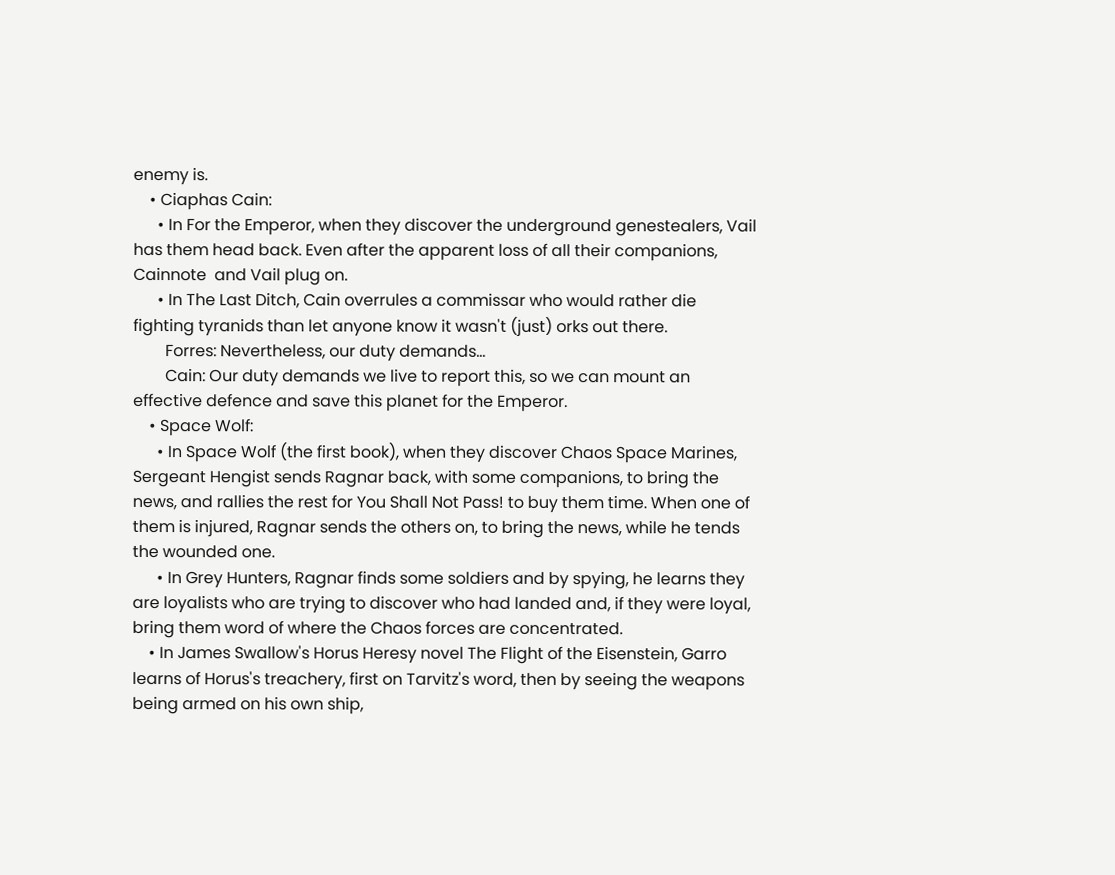enemy is.
    • Ciaphas Cain:
      • In For the Emperor, when they discover the underground genestealers, Vail has them head back. Even after the apparent loss of all their companions, Cainnote  and Vail plug on.
      • In The Last Ditch, Cain overrules a commissar who would rather die fighting tyranids than let anyone know it wasn't (just) orks out there.
        Forres: Nevertheless, our duty demands…
        Cain: Our duty demands we live to report this, so we can mount an effective defence and save this planet for the Emperor.
    • Space Wolf:
      • In Space Wolf (the first book), when they discover Chaos Space Marines, Sergeant Hengist sends Ragnar back, with some companions, to bring the news, and rallies the rest for You Shall Not Pass! to buy them time. When one of them is injured, Ragnar sends the others on, to bring the news, while he tends the wounded one.
      • In Grey Hunters, Ragnar finds some soldiers and by spying, he learns they are loyalists who are trying to discover who had landed and, if they were loyal, bring them word of where the Chaos forces are concentrated.
    • In James Swallow's Horus Heresy novel The Flight of the Eisenstein, Garro learns of Horus's treachery, first on Tarvitz's word, then by seeing the weapons being armed on his own ship,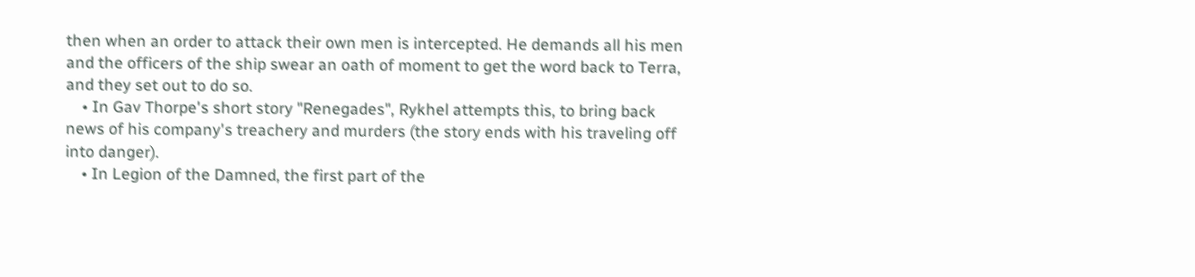then when an order to attack their own men is intercepted. He demands all his men and the officers of the ship swear an oath of moment to get the word back to Terra, and they set out to do so.
    • In Gav Thorpe's short story "Renegades", Rykhel attempts this, to bring back news of his company's treachery and murders (the story ends with his traveling off into danger).
    • In Legion of the Damned, the first part of the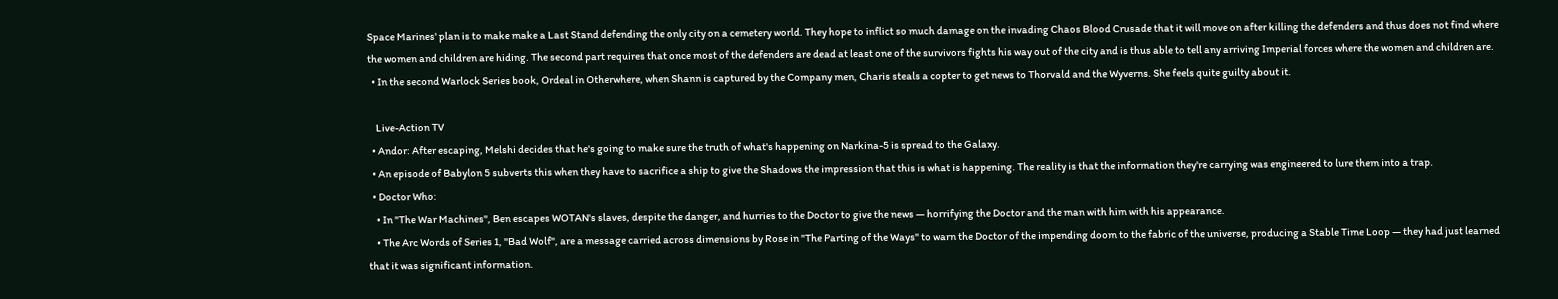Space Marines' plan is to make make a Last Stand defending the only city on a cemetery world. They hope to inflict so much damage on the invading Chaos Blood Crusade that it will move on after killing the defenders and thus does not find where the women and children are hiding. The second part requires that once most of the defenders are dead at least one of the survivors fights his way out of the city and is thus able to tell any arriving Imperial forces where the women and children are.
  • In the second Warlock Series book, Ordeal in Otherwhere, when Shann is captured by the Company men, Charis steals a copter to get news to Thorvald and the Wyverns. She feels quite guilty about it.

    Live-Action TV
  • Andor: After escaping, Melshi decides that he's going to make sure the truth of what's happening on Narkina-5 is spread to the Galaxy.
  • An episode of Babylon 5 subverts this when they have to sacrifice a ship to give the Shadows the impression that this is what is happening. The reality is that the information they're carrying was engineered to lure them into a trap.
  • Doctor Who:
    • In "The War Machines", Ben escapes WOTAN's slaves, despite the danger, and hurries to the Doctor to give the news — horrifying the Doctor and the man with him with his appearance.
    • The Arc Words of Series 1, "Bad Wolf", are a message carried across dimensions by Rose in "The Parting of the Ways" to warn the Doctor of the impending doom to the fabric of the universe, producing a Stable Time Loop — they had just learned that it was significant information.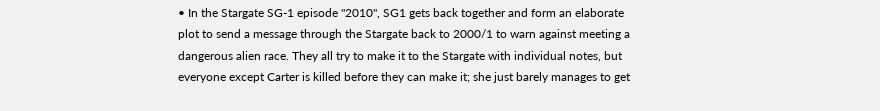• In the Stargate SG-1 episode "2010", SG1 gets back together and form an elaborate plot to send a message through the Stargate back to 2000/1 to warn against meeting a dangerous alien race. They all try to make it to the Stargate with individual notes, but everyone except Carter is killed before they can make it; she just barely manages to get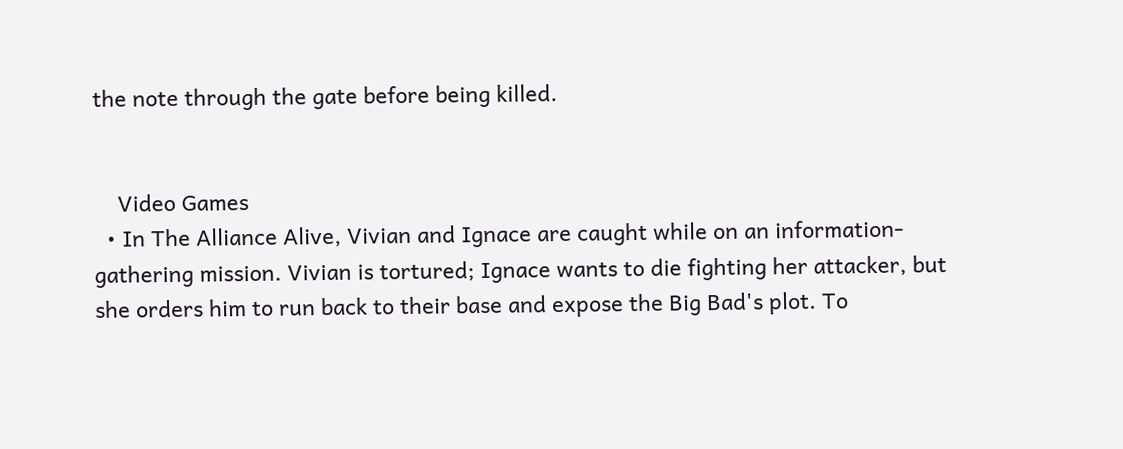the note through the gate before being killed.


    Video Games
  • In The Alliance Alive, Vivian and Ignace are caught while on an information-gathering mission. Vivian is tortured; Ignace wants to die fighting her attacker, but she orders him to run back to their base and expose the Big Bad's plot. To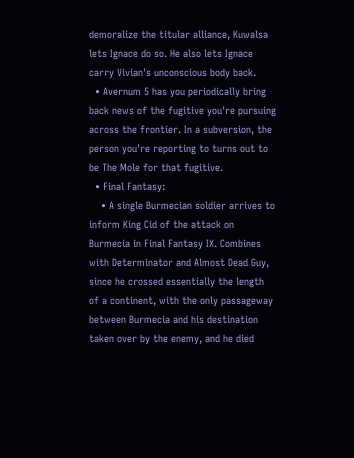demoralize the titular alliance, Kuwalsa lets Ignace do so. He also lets Ignace carry Vivian's unconscious body back.
  • Avernum 5 has you periodically bring back news of the fugitive you're pursuing across the frontier. In a subversion, the person you're reporting to turns out to be The Mole for that fugitive.
  • Final Fantasy:
    • A single Burmecian soldier arrives to inform King Cid of the attack on Burmecia in Final Fantasy IX. Combines with Determinator and Almost Dead Guy, since he crossed essentially the length of a continent, with the only passageway between Burmecia and his destination taken over by the enemy, and he died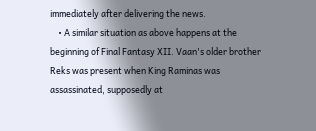immediately after delivering the news.
    • A similar situation as above happens at the beginning of Final Fantasy XII. Vaan's older brother Reks was present when King Raminas was assassinated, supposedly at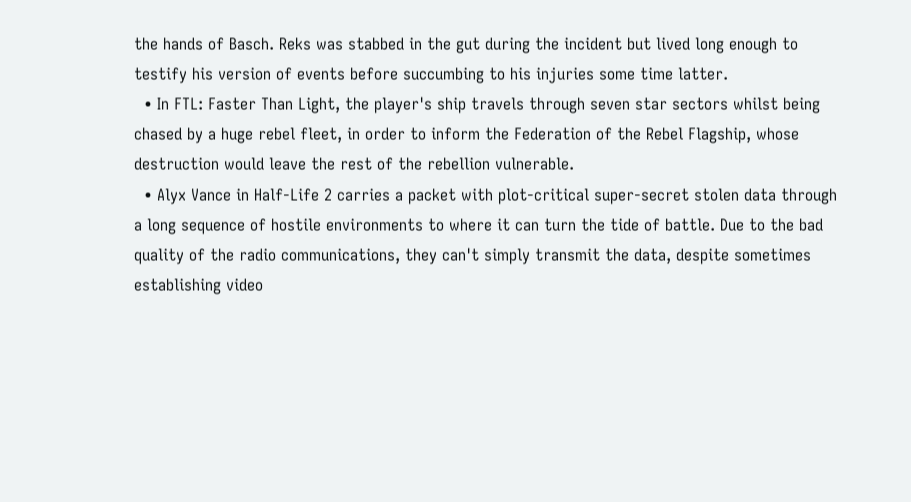the hands of Basch. Reks was stabbed in the gut during the incident but lived long enough to testify his version of events before succumbing to his injuries some time latter.
  • In FTL: Faster Than Light, the player's ship travels through seven star sectors whilst being chased by a huge rebel fleet, in order to inform the Federation of the Rebel Flagship, whose destruction would leave the rest of the rebellion vulnerable.
  • Alyx Vance in Half-Life 2 carries a packet with plot-critical super-secret stolen data through a long sequence of hostile environments to where it can turn the tide of battle. Due to the bad quality of the radio communications, they can't simply transmit the data, despite sometimes establishing video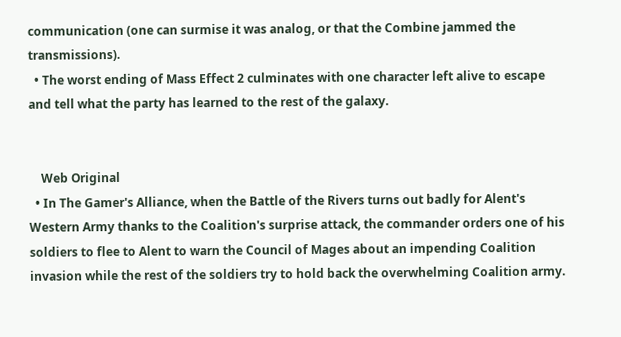communication (one can surmise it was analog, or that the Combine jammed the transmissions).
  • The worst ending of Mass Effect 2 culminates with one character left alive to escape and tell what the party has learned to the rest of the galaxy.


    Web Original
  • In The Gamer's Alliance, when the Battle of the Rivers turns out badly for Alent's Western Army thanks to the Coalition's surprise attack, the commander orders one of his soldiers to flee to Alent to warn the Council of Mages about an impending Coalition invasion while the rest of the soldiers try to hold back the overwhelming Coalition army.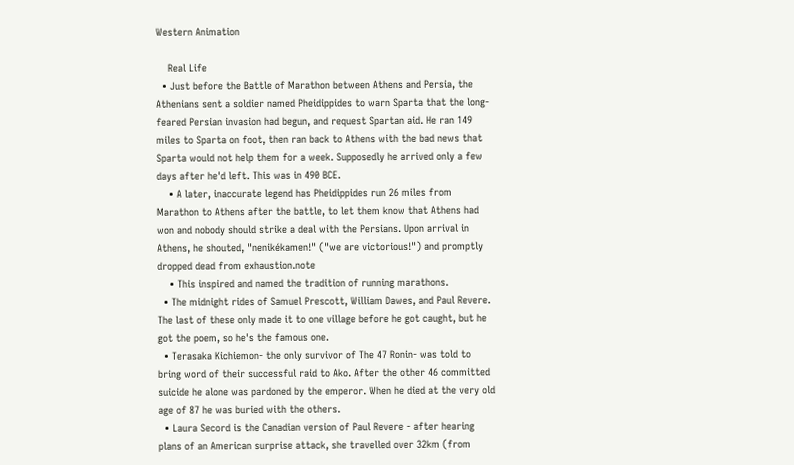Western Animation

    Real Life
  • Just before the Battle of Marathon between Athens and Persia, the Athenians sent a soldier named Pheidippides to warn Sparta that the long-feared Persian invasion had begun, and request Spartan aid. He ran 149 miles to Sparta on foot, then ran back to Athens with the bad news that Sparta would not help them for a week. Supposedly he arrived only a few days after he'd left. This was in 490 BCE.
    • A later, inaccurate legend has Pheidippides run 26 miles from Marathon to Athens after the battle, to let them know that Athens had won and nobody should strike a deal with the Persians. Upon arrival in Athens, he shouted, "nenikékamen!" ("we are victorious!") and promptly dropped dead from exhaustion.note
    • This inspired and named the tradition of running marathons.
  • The midnight rides of Samuel Prescott, William Dawes, and Paul Revere. The last of these only made it to one village before he got caught, but he got the poem, so he's the famous one.
  • Terasaka Kichiemon- the only survivor of The 47 Ronin- was told to bring word of their successful raid to Ako. After the other 46 committed suicide he alone was pardoned by the emperor. When he died at the very old age of 87 he was buried with the others.
  • Laura Secord is the Canadian version of Paul Revere - after hearing plans of an American surprise attack, she travelled over 32km (from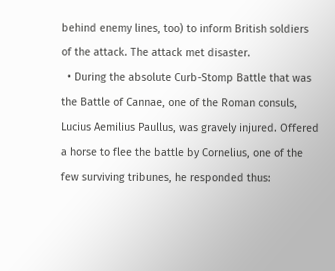behind enemy lines, too) to inform British soldiers of the attack. The attack met disaster.
  • During the absolute Curb-Stomp Battle that was the Battle of Cannae, one of the Roman consuls, Lucius Aemilius Paullus, was gravely injured. Offered a horse to flee the battle by Cornelius, one of the few surviving tribunes, he responded thus: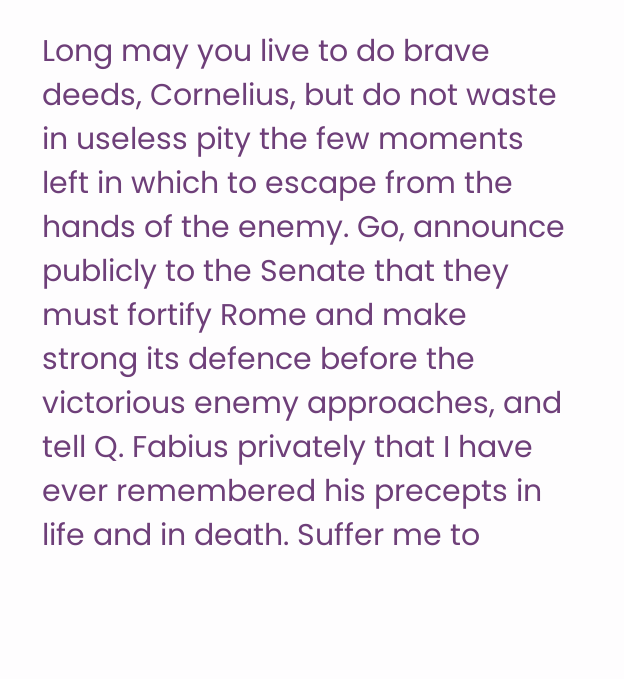Long may you live to do brave deeds, Cornelius, but do not waste in useless pity the few moments left in which to escape from the hands of the enemy. Go, announce publicly to the Senate that they must fortify Rome and make strong its defence before the victorious enemy approaches, and tell Q. Fabius privately that I have ever remembered his precepts in life and in death. Suffer me to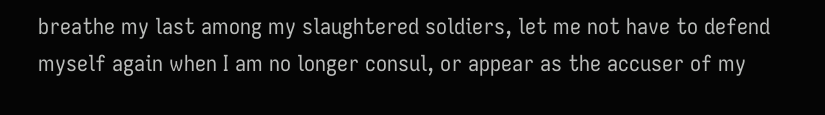breathe my last among my slaughtered soldiers, let me not have to defend myself again when I am no longer consul, or appear as the accuser of my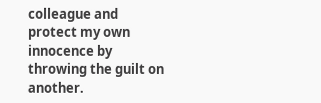colleague and protect my own innocence by throwing the guilt on another.